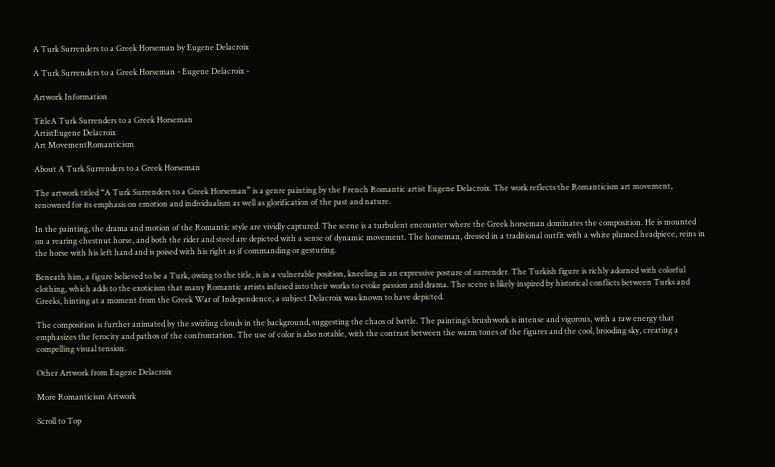A Turk Surrenders to a Greek Horseman by Eugene Delacroix

A Turk Surrenders to a Greek Horseman - Eugene Delacroix -

Artwork Information

TitleA Turk Surrenders to a Greek Horseman
ArtistEugene Delacroix
Art MovementRomanticism

About A Turk Surrenders to a Greek Horseman

The artwork titled “A Turk Surrenders to a Greek Horseman” is a genre painting by the French Romantic artist Eugene Delacroix. The work reflects the Romanticism art movement, renowned for its emphasis on emotion and individualism as well as glorification of the past and nature.

In the painting, the drama and motion of the Romantic style are vividly captured. The scene is a turbulent encounter where the Greek horseman dominates the composition. He is mounted on a rearing chestnut horse, and both the rider and steed are depicted with a sense of dynamic movement. The horseman, dressed in a traditional outfit with a white plumed headpiece, reins in the horse with his left hand and is poised with his right as if commanding or gesturing.

Beneath him, a figure believed to be a Turk, owing to the title, is in a vulnerable position, kneeling in an expressive posture of surrender. The Turkish figure is richly adorned with colorful clothing, which adds to the exoticism that many Romantic artists infused into their works to evoke passion and drama. The scene is likely inspired by historical conflicts between Turks and Greeks, hinting at a moment from the Greek War of Independence, a subject Delacroix was known to have depicted.

The composition is further animated by the swirling clouds in the background, suggesting the chaos of battle. The painting’s brushwork is intense and vigorous, with a raw energy that emphasizes the ferocity and pathos of the confrontation. The use of color is also notable, with the contrast between the warm tones of the figures and the cool, brooding sky, creating a compelling visual tension.

Other Artwork from Eugene Delacroix

More Romanticism Artwork

Scroll to Top